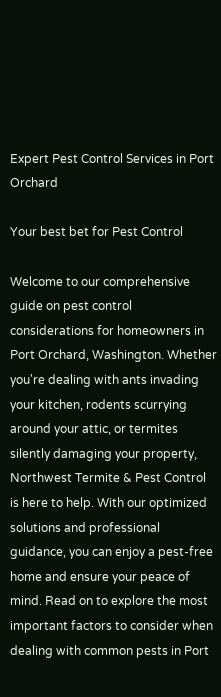Expert Pest Control Services in Port Orchard

Your best bet for Pest Control

Welcome to our comprehensive guide on pest control considerations for homeowners in Port Orchard, Washington. Whether you're dealing with ants invading your kitchen, rodents scurrying around your attic, or termites silently damaging your property, Northwest Termite & Pest Control is here to help. With our optimized solutions and professional guidance, you can enjoy a pest-free home and ensure your peace of mind. Read on to explore the most important factors to consider when dealing with common pests in Port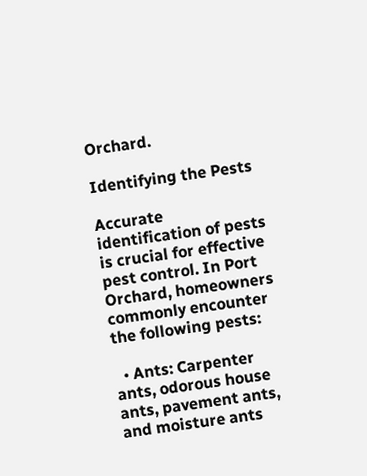Orchard.

Identifying the Pests

Accurate identification of pests is crucial for effective pest control. In Port Orchard, homeowners commonly encounter the following pests:

  • Ants: Carpenter ants, odorous house ants, pavement ants, and moisture ants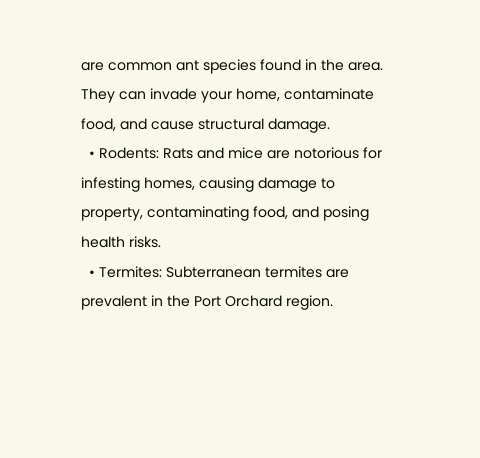are common ant species found in the area. They can invade your home, contaminate food, and cause structural damage.
  • Rodents: Rats and mice are notorious for infesting homes, causing damage to property, contaminating food, and posing health risks.
  • Termites: Subterranean termites are prevalent in the Port Orchard region.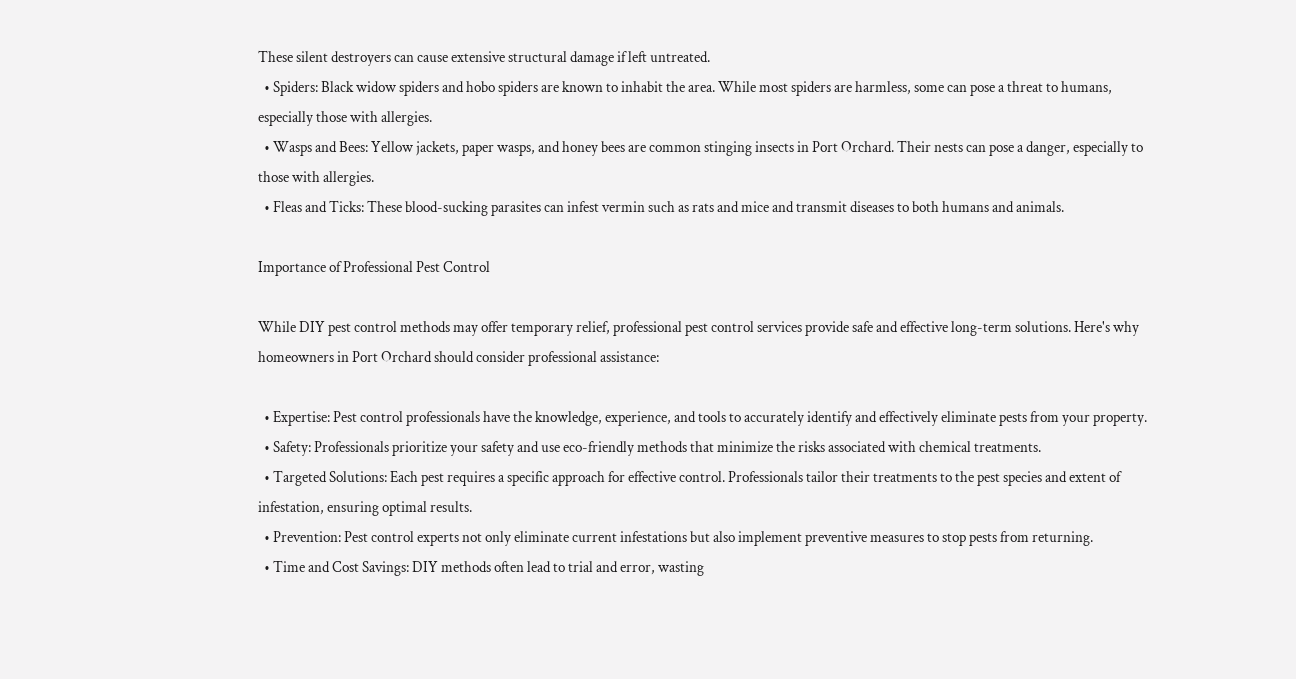These silent destroyers can cause extensive structural damage if left untreated.
  • Spiders: Black widow spiders and hobo spiders are known to inhabit the area. While most spiders are harmless, some can pose a threat to humans, especially those with allergies.
  • Wasps and Bees: Yellow jackets, paper wasps, and honey bees are common stinging insects in Port Orchard. Their nests can pose a danger, especially to those with allergies.
  • Fleas and Ticks: These blood-sucking parasites can infest vermin such as rats and mice and transmit diseases to both humans and animals.

Importance of Professional Pest Control

While DIY pest control methods may offer temporary relief, professional pest control services provide safe and effective long-term solutions. Here's why homeowners in Port Orchard should consider professional assistance:

  • Expertise: Pest control professionals have the knowledge, experience, and tools to accurately identify and effectively eliminate pests from your property.
  • Safety: Professionals prioritize your safety and use eco-friendly methods that minimize the risks associated with chemical treatments.
  • Targeted Solutions: Each pest requires a specific approach for effective control. Professionals tailor their treatments to the pest species and extent of infestation, ensuring optimal results.
  • Prevention: Pest control experts not only eliminate current infestations but also implement preventive measures to stop pests from returning.
  • Time and Cost Savings: DIY methods often lead to trial and error, wasting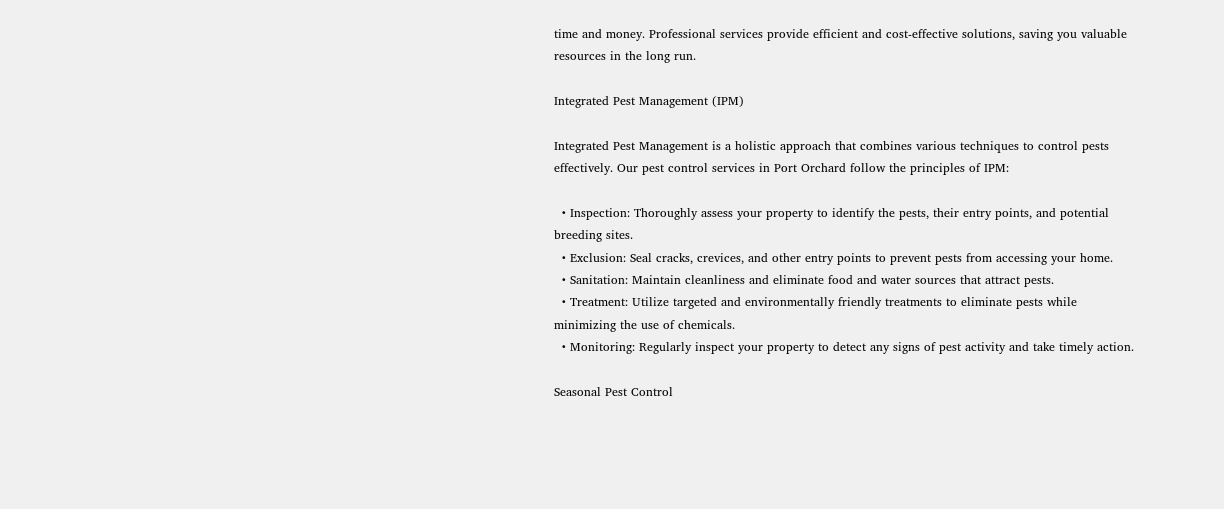time and money. Professional services provide efficient and cost-effective solutions, saving you valuable resources in the long run.

Integrated Pest Management (IPM)

Integrated Pest Management is a holistic approach that combines various techniques to control pests effectively. Our pest control services in Port Orchard follow the principles of IPM:

  • Inspection: Thoroughly assess your property to identify the pests, their entry points, and potential breeding sites.
  • Exclusion: Seal cracks, crevices, and other entry points to prevent pests from accessing your home.
  • Sanitation: Maintain cleanliness and eliminate food and water sources that attract pests.
  • Treatment: Utilize targeted and environmentally friendly treatments to eliminate pests while minimizing the use of chemicals.
  • Monitoring: Regularly inspect your property to detect any signs of pest activity and take timely action.

Seasonal Pest Control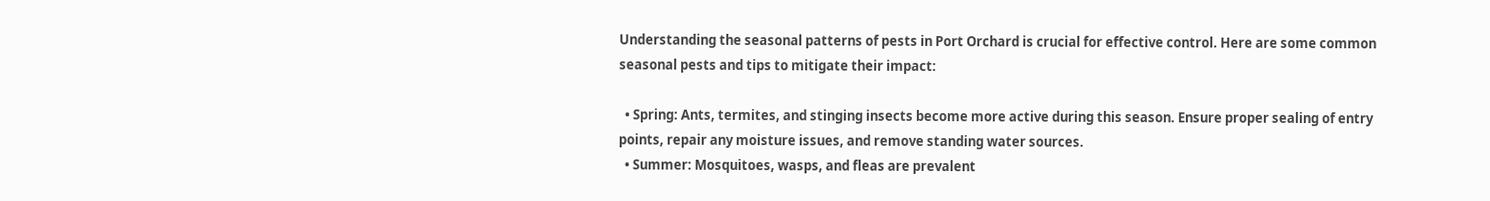Understanding the seasonal patterns of pests in Port Orchard is crucial for effective control. Here are some common seasonal pests and tips to mitigate their impact:

  • Spring: Ants, termites, and stinging insects become more active during this season. Ensure proper sealing of entry points, repair any moisture issues, and remove standing water sources.
  • Summer: Mosquitoes, wasps, and fleas are prevalent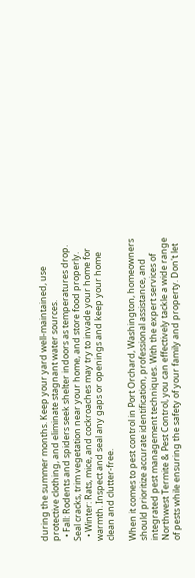during the summer months. Keep your yard well-maintained, use protective clothing, and eliminate stagnant water sources.
  • Fall: Rodents and spiders seek shelter indoors as temperatures drop. Seal cracks, trim vegetation near your home, and store food properly.
  • Winter: Rats, mice, and cockroaches may try to invade your home for warmth. Inspect and seal any gaps or openings and keep your home clean and clutter-free.

When it comes to pest control in Port Orchard, Washington, homeowners should prioritize accurate identification, professional assistance, and integrated pest management techniques. With the expert services of Northwest Termite & Pest Control, you can effectively tackle a wide range of pests while ensuring the safety of your family and property. Don't let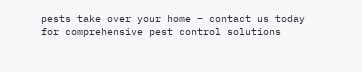pests take over your home – contact us today for comprehensive pest control solutions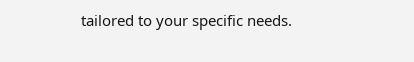tailored to your specific needs.